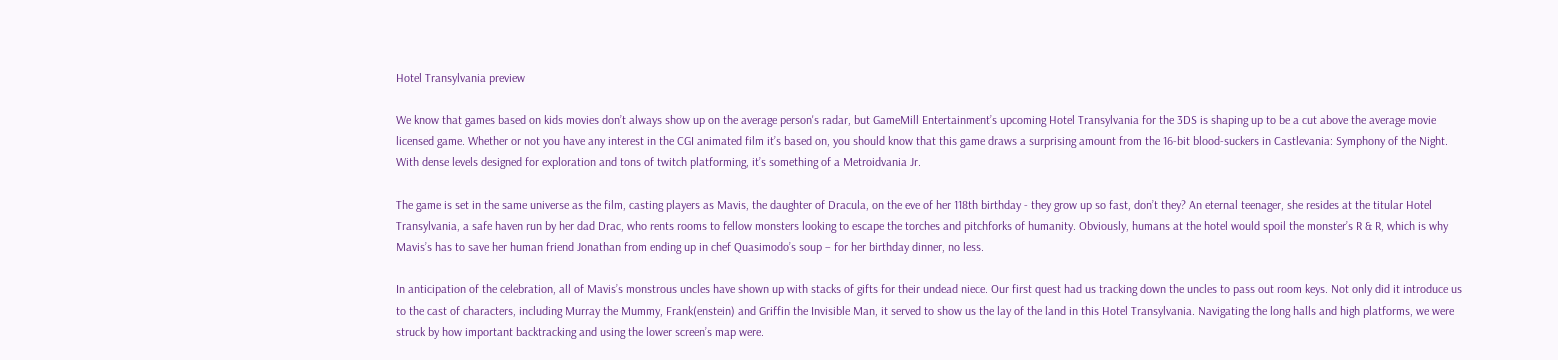Hotel Transylvania preview

We know that games based on kids movies don’t always show up on the average person's radar, but GameMill Entertainment’s upcoming Hotel Transylvania for the 3DS is shaping up to be a cut above the average movie licensed game. Whether or not you have any interest in the CGI animated film it’s based on, you should know that this game draws a surprising amount from the 16-bit blood-suckers in Castlevania: Symphony of the Night. With dense levels designed for exploration and tons of twitch platforming, it’s something of a Metroidvania Jr.

The game is set in the same universe as the film, casting players as Mavis, the daughter of Dracula, on the eve of her 118th birthday - they grow up so fast, don’t they? An eternal teenager, she resides at the titular Hotel Transylvania, a safe haven run by her dad Drac, who rents rooms to fellow monsters looking to escape the torches and pitchforks of humanity. Obviously, humans at the hotel would spoil the monster’s R & R, which is why Mavis’s has to save her human friend Jonathan from ending up in chef Quasimodo’s soup – for her birthday dinner, no less.

In anticipation of the celebration, all of Mavis’s monstrous uncles have shown up with stacks of gifts for their undead niece. Our first quest had us tracking down the uncles to pass out room keys. Not only did it introduce us to the cast of characters, including Murray the Mummy, Frank(enstein) and Griffin the Invisible Man, it served to show us the lay of the land in this Hotel Transylvania. Navigating the long halls and high platforms, we were struck by how important backtracking and using the lower screen’s map were.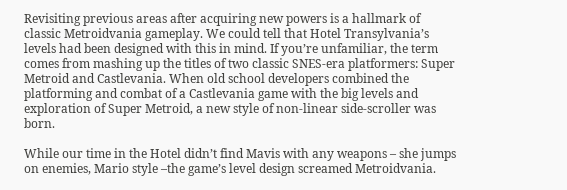Revisiting previous areas after acquiring new powers is a hallmark of classic Metroidvania gameplay. We could tell that Hotel Transylvania’s levels had been designed with this in mind. If you’re unfamiliar, the term comes from mashing up the titles of two classic SNES-era platformers: Super Metroid and Castlevania. When old school developers combined the platforming and combat of a Castlevania game with the big levels and exploration of Super Metroid, a new style of non-linear side-scroller was born.

While our time in the Hotel didn’t find Mavis with any weapons – she jumps on enemies, Mario style –the game’s level design screamed Metroidvania.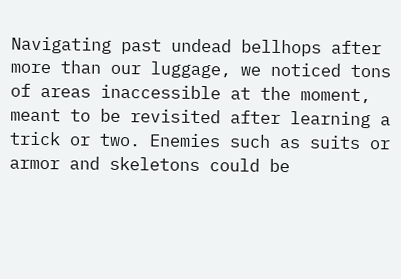Navigating past undead bellhops after more than our luggage, we noticed tons of areas inaccessible at the moment, meant to be revisited after learning a trick or two. Enemies such as suits or armor and skeletons could be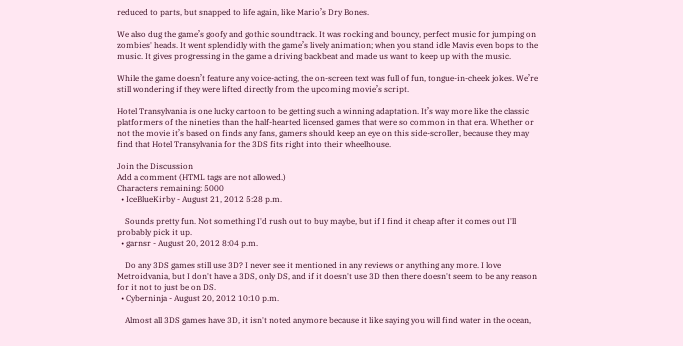reduced to parts, but snapped to life again, like Mario’s Dry Bones.

We also dug the game’s goofy and gothic soundtrack. It was rocking and bouncy, perfect music for jumping on zombies' heads. It went splendidly with the game’s lively animation; when you stand idle Mavis even bops to the music. It gives progressing in the game a driving backbeat and made us want to keep up with the music.

While the game doesn’t feature any voice-acting, the on-screen text was full of fun, tongue-in-cheek jokes. We’re still wondering if they were lifted directly from the upcoming movie’s script.

Hotel Transylvania is one lucky cartoon to be getting such a winning adaptation. It’s way more like the classic platformers of the nineties than the half-hearted licensed games that were so common in that era. Whether or not the movie it’s based on finds any fans, gamers should keep an eye on this side-scroller, because they may find that Hotel Transylvania for the 3DS fits right into their wheelhouse.

Join the Discussion
Add a comment (HTML tags are not allowed.)
Characters remaining: 5000
  • IceBlueKirby - August 21, 2012 5:28 p.m.

    Sounds pretty fun. Not something I'd rush out to buy maybe, but if I find it cheap after it comes out I'll probably pick it up.
  • garnsr - August 20, 2012 8:04 p.m.

    Do any 3DS games still use 3D? I never see it mentioned in any reviews or anything any more. I love Metroidvania, but I don't have a 3DS, only DS, and if it doesn't use 3D then there doesn't seem to be any reason for it not to just be on DS.
  • Cyberninja - August 20, 2012 10:10 p.m.

    Almost all 3DS games have 3D, it isn't noted anymore because it like saying you will find water in the ocean,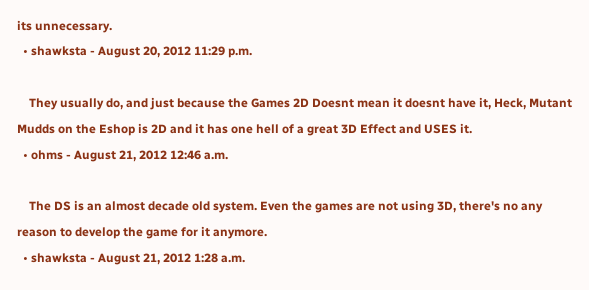its unnecessary.
  • shawksta - August 20, 2012 11:29 p.m.

    They usually do, and just because the Games 2D Doesnt mean it doesnt have it, Heck, Mutant Mudds on the Eshop is 2D and it has one hell of a great 3D Effect and USES it.
  • ohms - August 21, 2012 12:46 a.m.

    The DS is an almost decade old system. Even the games are not using 3D, there's no any reason to develop the game for it anymore.
  • shawksta - August 21, 2012 1:28 a.m.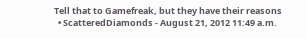Tell that to Gamefreak, but they have their reasons
  • ScatteredDiamonds - August 21, 2012 11:49 a.m.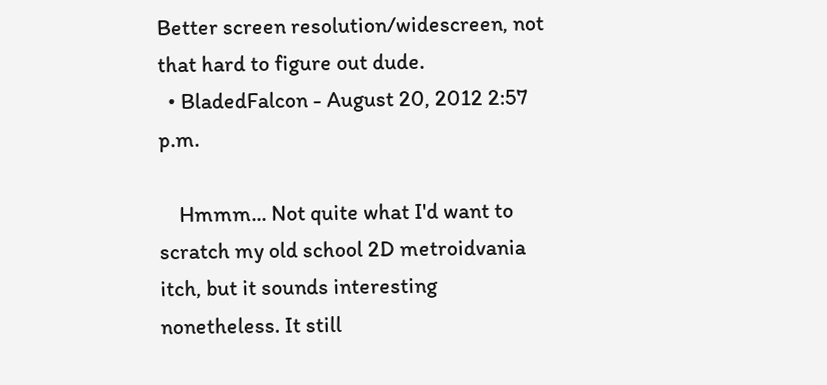Better screen resolution/widescreen, not that hard to figure out dude.
  • BladedFalcon - August 20, 2012 2:57 p.m.

    Hmmm... Not quite what I'd want to scratch my old school 2D metroidvania itch, but it sounds interesting nonetheless. It still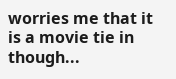worries me that it is a movie tie in though...